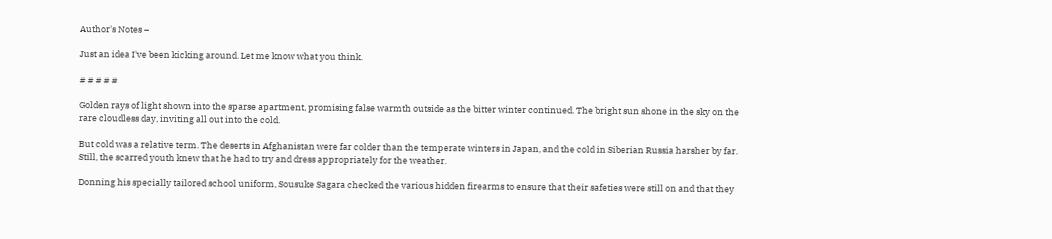Author's Notes –

Just an idea I've been kicking around. Let me know what you think.

# # # # #

Golden rays of light shown into the sparse apartment, promising false warmth outside as the bitter winter continued. The bright sun shone in the sky on the rare cloudless day, inviting all out into the cold.

But cold was a relative term. The deserts in Afghanistan were far colder than the temperate winters in Japan, and the cold in Siberian Russia harsher by far. Still, the scarred youth knew that he had to try and dress appropriately for the weather.

Donning his specially tailored school uniform, Sousuke Sagara checked the various hidden firearms to ensure that their safeties were still on and that they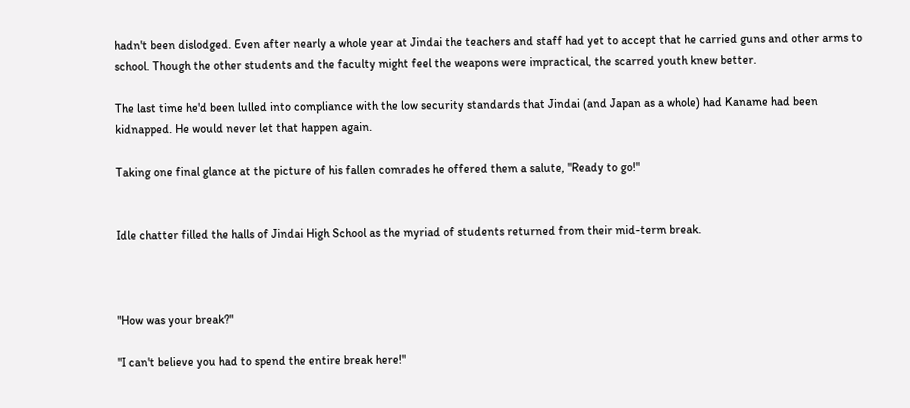hadn't been dislodged. Even after nearly a whole year at Jindai the teachers and staff had yet to accept that he carried guns and other arms to school. Though the other students and the faculty might feel the weapons were impractical, the scarred youth knew better.

The last time he'd been lulled into compliance with the low security standards that Jindai (and Japan as a whole) had Kaname had been kidnapped. He would never let that happen again.

Taking one final glance at the picture of his fallen comrades he offered them a salute, "Ready to go!"


Idle chatter filled the halls of Jindai High School as the myriad of students returned from their mid-term break.



"How was your break?"

"I can't believe you had to spend the entire break here!"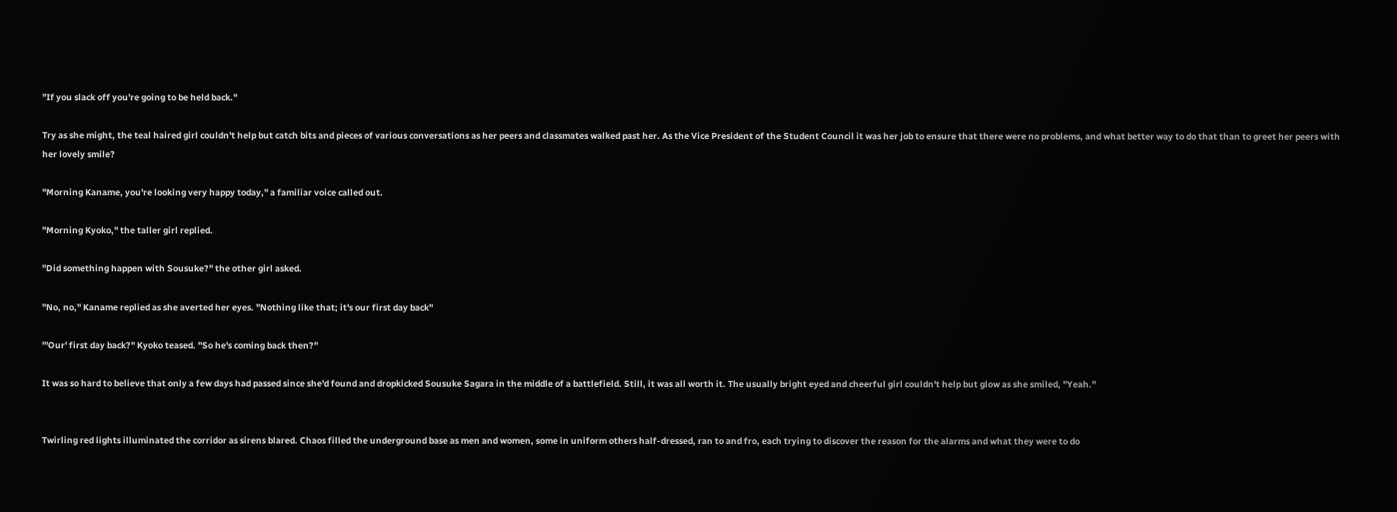"If you slack off you're going to be held back."

Try as she might, the teal haired girl couldn't help but catch bits and pieces of various conversations as her peers and classmates walked past her. As the Vice President of the Student Council it was her job to ensure that there were no problems, and what better way to do that than to greet her peers with her lovely smile?

"Morning Kaname, you're looking very happy today," a familiar voice called out.

"Morning Kyoko," the taller girl replied.

"Did something happen with Sousuke?" the other girl asked.

"No, no," Kaname replied as she averted her eyes. "Nothing like that; it's our first day back"

"'Our' first day back?" Kyoko teased. "So he's coming back then?"

It was so hard to believe that only a few days had passed since she'd found and dropkicked Sousuke Sagara in the middle of a battlefield. Still, it was all worth it. The usually bright eyed and cheerful girl couldn't help but glow as she smiled, "Yeah."


Twirling red lights illuminated the corridor as sirens blared. Chaos filled the underground base as men and women, some in uniform others half-dressed, ran to and fro, each trying to discover the reason for the alarms and what they were to do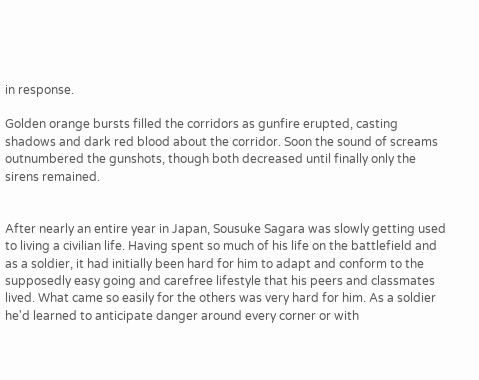in response.

Golden orange bursts filled the corridors as gunfire erupted, casting shadows and dark red blood about the corridor. Soon the sound of screams outnumbered the gunshots, though both decreased until finally only the sirens remained.


After nearly an entire year in Japan, Sousuke Sagara was slowly getting used to living a civilian life. Having spent so much of his life on the battlefield and as a soldier, it had initially been hard for him to adapt and conform to the supposedly easy going and carefree lifestyle that his peers and classmates lived. What came so easily for the others was very hard for him. As a soldier he'd learned to anticipate danger around every corner or with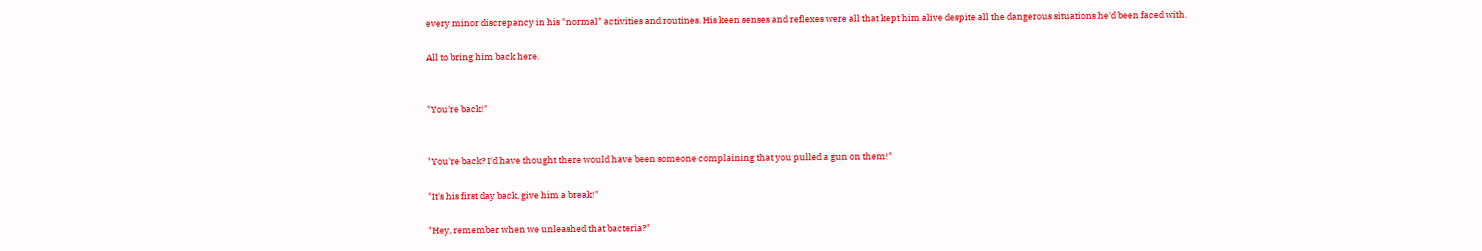every minor discrepancy in his "normal" activities and routines. His keen senses and reflexes were all that kept him alive despite all the dangerous situations he'd been faced with.

All to bring him back here.


"You're back!"


"You're back? I'd have thought there would have been someone complaining that you pulled a gun on them!"

"It's his first day back, give him a break!"

"Hey, remember when we unleashed that bacteria?"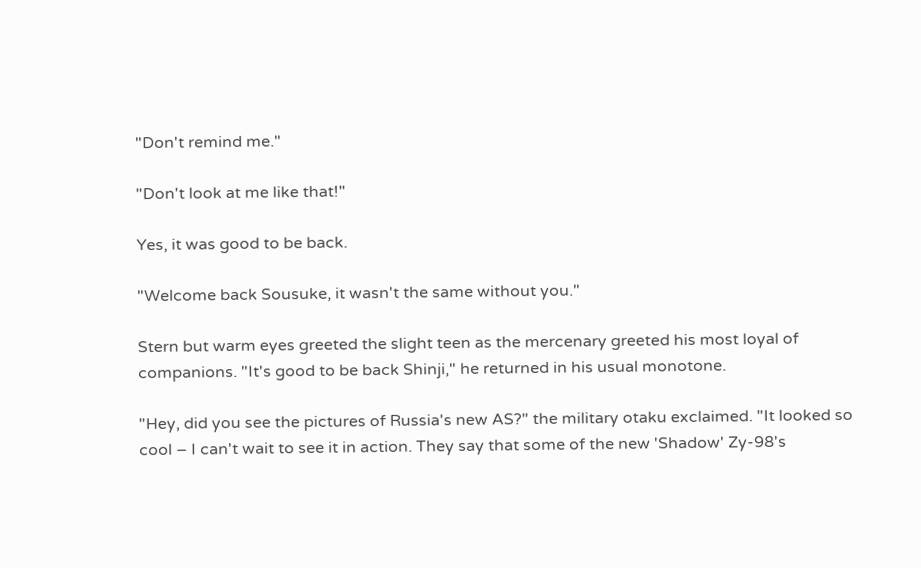"Don't remind me."

"Don't look at me like that!"

Yes, it was good to be back.

"Welcome back Sousuke, it wasn't the same without you."

Stern but warm eyes greeted the slight teen as the mercenary greeted his most loyal of companions. "It's good to be back Shinji," he returned in his usual monotone.

"Hey, did you see the pictures of Russia's new AS?" the military otaku exclaimed. "It looked so cool – I can't wait to see it in action. They say that some of the new 'Shadow' Zy-98's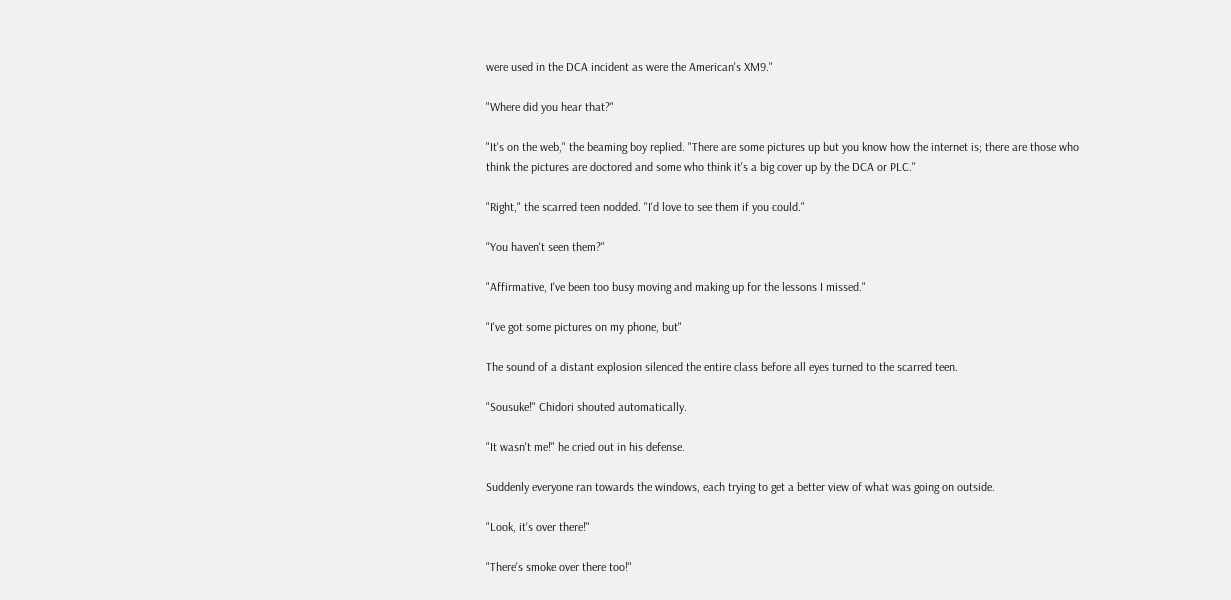were used in the DCA incident as were the American's XM9."

"Where did you hear that?"

"It's on the web," the beaming boy replied. "There are some pictures up but you know how the internet is; there are those who think the pictures are doctored and some who think it's a big cover up by the DCA or PLC."

"Right," the scarred teen nodded. "I'd love to see them if you could."

"You haven't seen them?"

"Affirmative, I've been too busy moving and making up for the lessons I missed."

"I've got some pictures on my phone, but"

The sound of a distant explosion silenced the entire class before all eyes turned to the scarred teen.

"Sousuke!" Chidori shouted automatically.

"It wasn't me!" he cried out in his defense.

Suddenly everyone ran towards the windows, each trying to get a better view of what was going on outside.

"Look, it's over there!"

"There's smoke over there too!"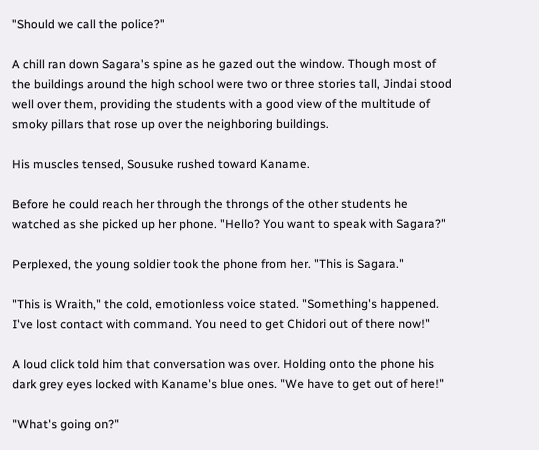"Should we call the police?"

A chill ran down Sagara's spine as he gazed out the window. Though most of the buildings around the high school were two or three stories tall, Jindai stood well over them, providing the students with a good view of the multitude of smoky pillars that rose up over the neighboring buildings.

His muscles tensed, Sousuke rushed toward Kaname.

Before he could reach her through the throngs of the other students he watched as she picked up her phone. "Hello? You want to speak with Sagara?"

Perplexed, the young soldier took the phone from her. "This is Sagara."

"This is Wraith," the cold, emotionless voice stated. "Something's happened. I've lost contact with command. You need to get Chidori out of there now!"

A loud click told him that conversation was over. Holding onto the phone his dark grey eyes locked with Kaname's blue ones. "We have to get out of here!"

"What's going on?"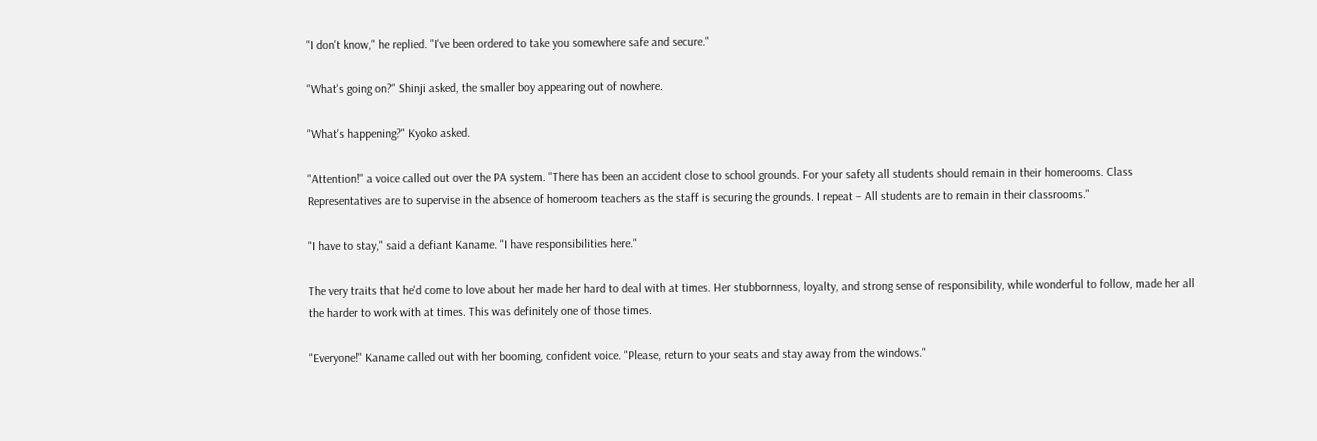"I don't know," he replied. "I've been ordered to take you somewhere safe and secure."

"What's going on?" Shinji asked, the smaller boy appearing out of nowhere.

"What's happening?" Kyoko asked.

"Attention!" a voice called out over the PA system. "There has been an accident close to school grounds. For your safety all students should remain in their homerooms. Class Representatives are to supervise in the absence of homeroom teachers as the staff is securing the grounds. I repeat – All students are to remain in their classrooms."

"I have to stay," said a defiant Kaname. "I have responsibilities here."

The very traits that he'd come to love about her made her hard to deal with at times. Her stubbornness, loyalty, and strong sense of responsibility, while wonderful to follow, made her all the harder to work with at times. This was definitely one of those times.

"Everyone!" Kaname called out with her booming, confident voice. "Please, return to your seats and stay away from the windows."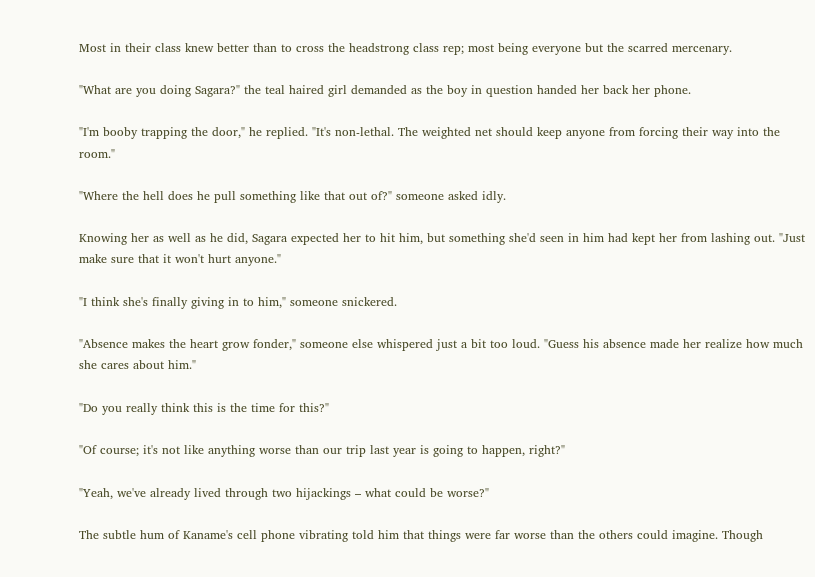Most in their class knew better than to cross the headstrong class rep; most being everyone but the scarred mercenary.

"What are you doing Sagara?" the teal haired girl demanded as the boy in question handed her back her phone.

"I'm booby trapping the door," he replied. "It's non-lethal. The weighted net should keep anyone from forcing their way into the room."

"Where the hell does he pull something like that out of?" someone asked idly.

Knowing her as well as he did, Sagara expected her to hit him, but something she'd seen in him had kept her from lashing out. "Just make sure that it won't hurt anyone."

"I think she's finally giving in to him," someone snickered.

"Absence makes the heart grow fonder," someone else whispered just a bit too loud. "Guess his absence made her realize how much she cares about him."

"Do you really think this is the time for this?"

"Of course; it's not like anything worse than our trip last year is going to happen, right?"

"Yeah, we've already lived through two hijackings – what could be worse?"

The subtle hum of Kaname's cell phone vibrating told him that things were far worse than the others could imagine. Though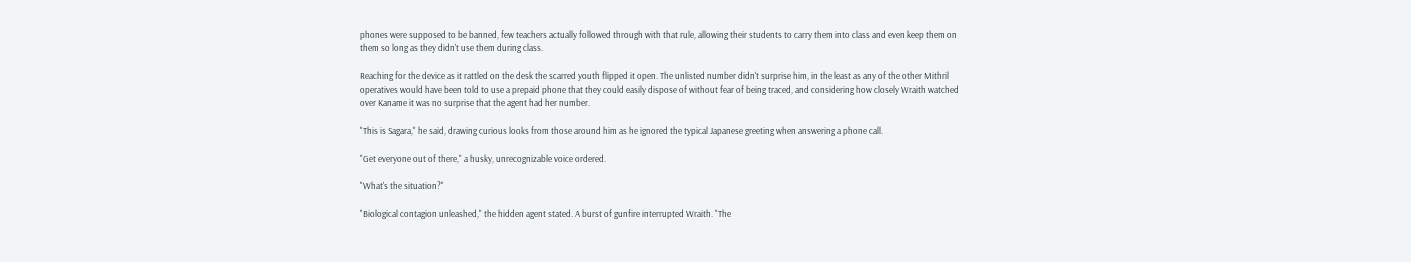phones were supposed to be banned, few teachers actually followed through with that rule, allowing their students to carry them into class and even keep them on them so long as they didn't use them during class.

Reaching for the device as it rattled on the desk the scarred youth flipped it open. The unlisted number didn't surprise him, in the least as any of the other Mithril operatives would have been told to use a prepaid phone that they could easily dispose of without fear of being traced, and considering how closely Wraith watched over Kaname it was no surprise that the agent had her number.

"This is Sagara," he said, drawing curious looks from those around him as he ignored the typical Japanese greeting when answering a phone call.

"Get everyone out of there," a husky, unrecognizable voice ordered.

"What's the situation?"

"Biological contagion unleashed," the hidden agent stated. A burst of gunfire interrupted Wraith. "The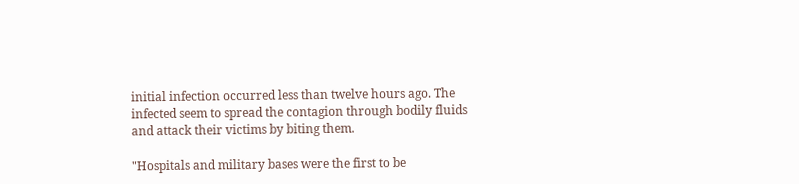initial infection occurred less than twelve hours ago. The infected seem to spread the contagion through bodily fluids and attack their victims by biting them.

"Hospitals and military bases were the first to be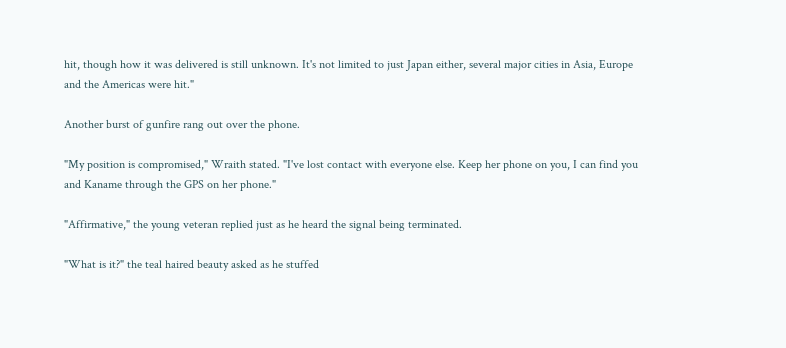hit, though how it was delivered is still unknown. It's not limited to just Japan either, several major cities in Asia, Europe and the Americas were hit."

Another burst of gunfire rang out over the phone.

"My position is compromised," Wraith stated. "I've lost contact with everyone else. Keep her phone on you, I can find you and Kaname through the GPS on her phone."

"Affirmative," the young veteran replied just as he heard the signal being terminated.

"What is it?" the teal haired beauty asked as he stuffed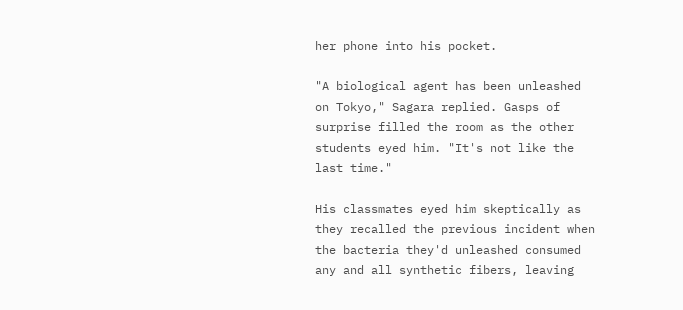her phone into his pocket.

"A biological agent has been unleashed on Tokyo," Sagara replied. Gasps of surprise filled the room as the other students eyed him. "It's not like the last time."

His classmates eyed him skeptically as they recalled the previous incident when the bacteria they'd unleashed consumed any and all synthetic fibers, leaving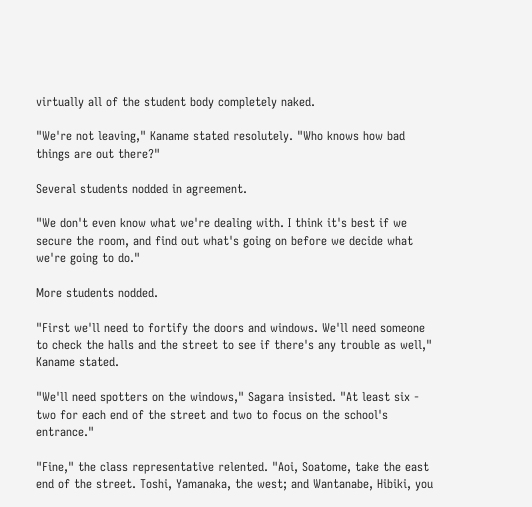virtually all of the student body completely naked.

"We're not leaving," Kaname stated resolutely. "Who knows how bad things are out there?"

Several students nodded in agreement.

"We don't even know what we're dealing with. I think it's best if we secure the room, and find out what's going on before we decide what we're going to do."

More students nodded.

"First we'll need to fortify the doors and windows. We'll need someone to check the halls and the street to see if there's any trouble as well," Kaname stated.

"We'll need spotters on the windows," Sagara insisted. "At least six - two for each end of the street and two to focus on the school's entrance."

"Fine," the class representative relented. "Aoi, Soatome, take the east end of the street. Toshi, Yamanaka, the west; and Wantanabe, Hibiki, you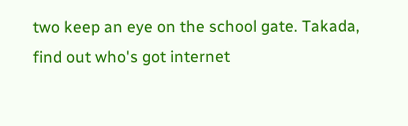two keep an eye on the school gate. Takada, find out who's got internet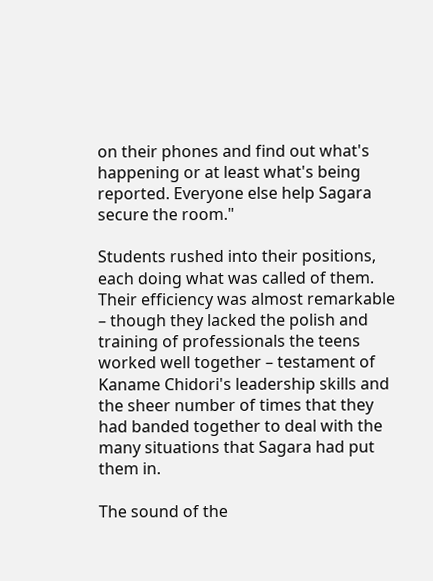on their phones and find out what's happening or at least what's being reported. Everyone else help Sagara secure the room."

Students rushed into their positions, each doing what was called of them. Their efficiency was almost remarkable – though they lacked the polish and training of professionals the teens worked well together – testament of Kaname Chidori's leadership skills and the sheer number of times that they had banded together to deal with the many situations that Sagara had put them in.

The sound of the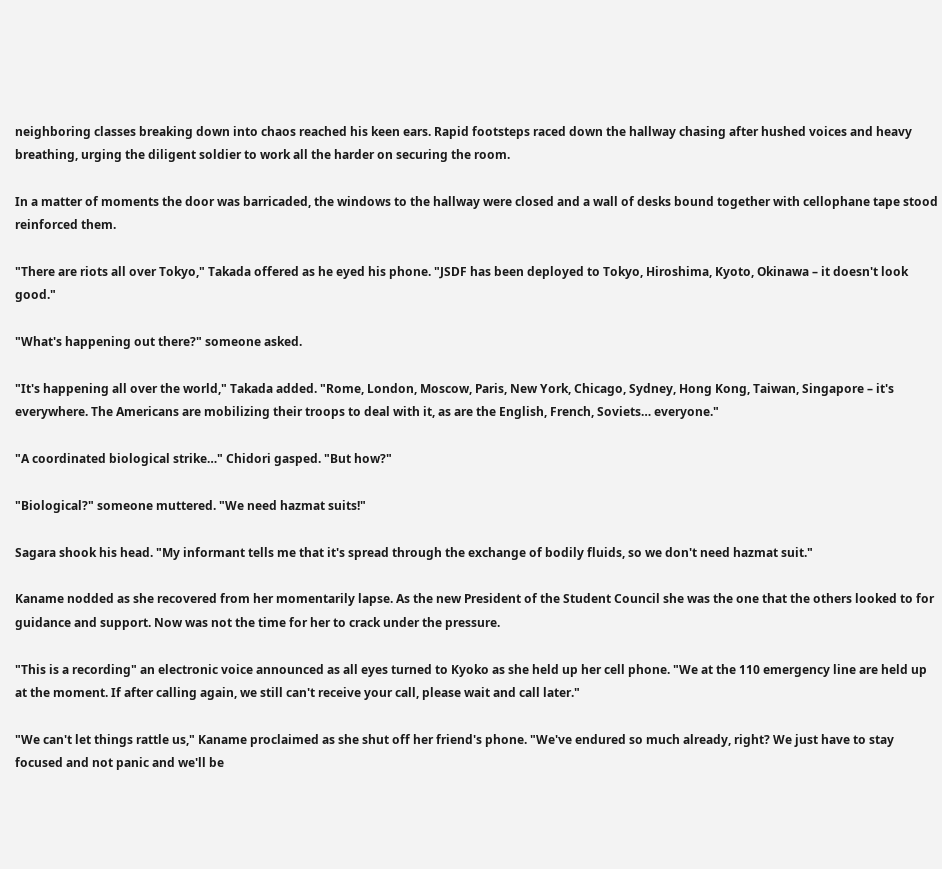neighboring classes breaking down into chaos reached his keen ears. Rapid footsteps raced down the hallway chasing after hushed voices and heavy breathing, urging the diligent soldier to work all the harder on securing the room.

In a matter of moments the door was barricaded, the windows to the hallway were closed and a wall of desks bound together with cellophane tape stood reinforced them.

"There are riots all over Tokyo," Takada offered as he eyed his phone. "JSDF has been deployed to Tokyo, Hiroshima, Kyoto, Okinawa – it doesn't look good."

"What's happening out there?" someone asked.

"It's happening all over the world," Takada added. "Rome, London, Moscow, Paris, New York, Chicago, Sydney, Hong Kong, Taiwan, Singapore – it's everywhere. The Americans are mobilizing their troops to deal with it, as are the English, French, Soviets… everyone."

"A coordinated biological strike…" Chidori gasped. "But how?"

"Biological?" someone muttered. "We need hazmat suits!"

Sagara shook his head. "My informant tells me that it's spread through the exchange of bodily fluids, so we don't need hazmat suit."

Kaname nodded as she recovered from her momentarily lapse. As the new President of the Student Council she was the one that the others looked to for guidance and support. Now was not the time for her to crack under the pressure.

"This is a recording" an electronic voice announced as all eyes turned to Kyoko as she held up her cell phone. "We at the 110 emergency line are held up at the moment. If after calling again, we still can't receive your call, please wait and call later."

"We can't let things rattle us," Kaname proclaimed as she shut off her friend's phone. "We've endured so much already, right? We just have to stay focused and not panic and we'll be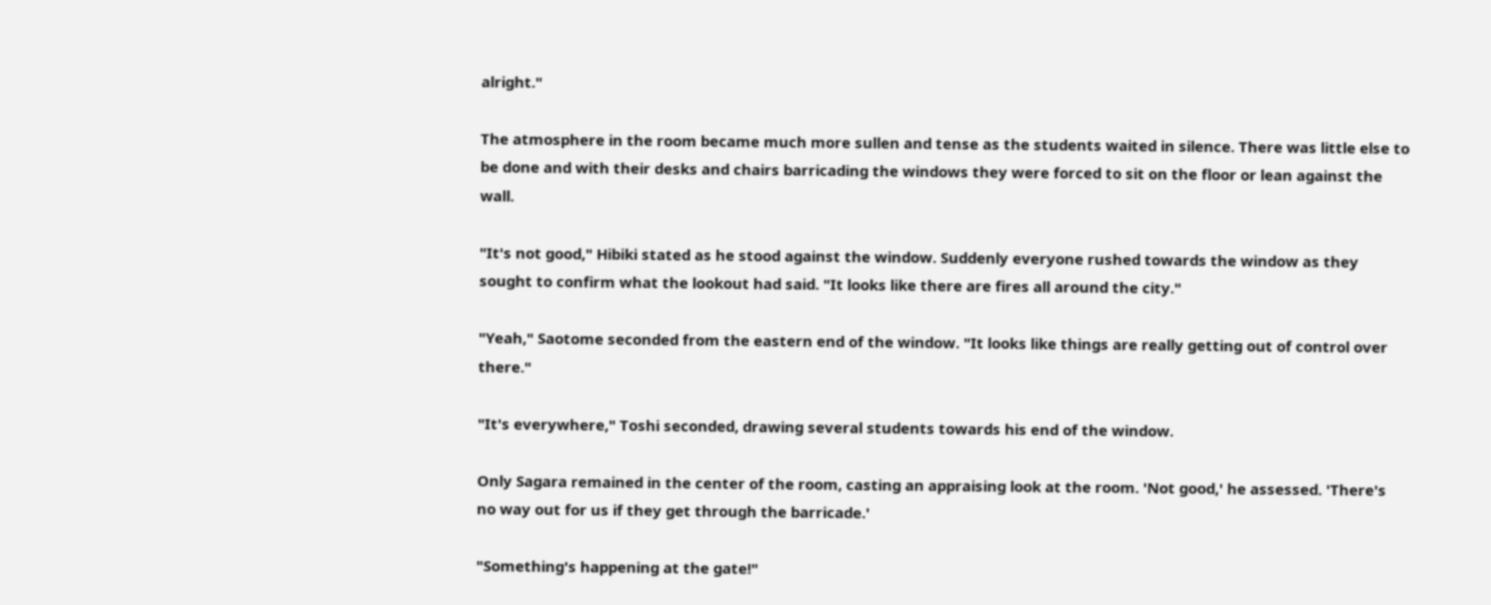alright."

The atmosphere in the room became much more sullen and tense as the students waited in silence. There was little else to be done and with their desks and chairs barricading the windows they were forced to sit on the floor or lean against the wall.

"It's not good," Hibiki stated as he stood against the window. Suddenly everyone rushed towards the window as they sought to confirm what the lookout had said. "It looks like there are fires all around the city."

"Yeah," Saotome seconded from the eastern end of the window. "It looks like things are really getting out of control over there."

"It's everywhere," Toshi seconded, drawing several students towards his end of the window.

Only Sagara remained in the center of the room, casting an appraising look at the room. 'Not good,' he assessed. 'There's no way out for us if they get through the barricade.'

"Something's happening at the gate!"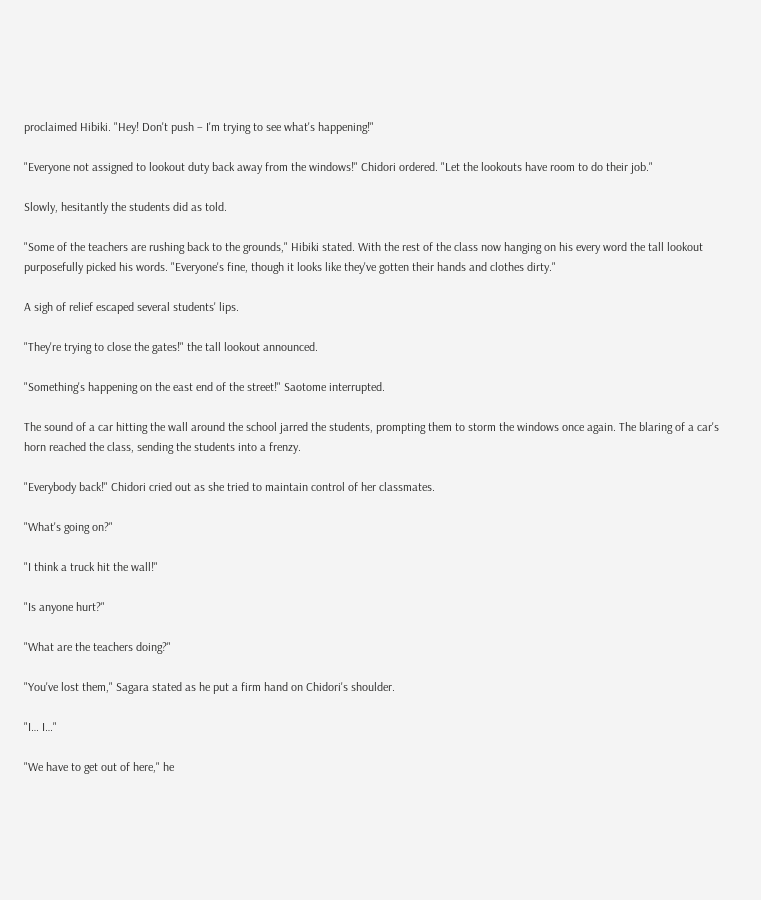proclaimed Hibiki. "Hey! Don't push – I'm trying to see what's happening!"

"Everyone not assigned to lookout duty back away from the windows!" Chidori ordered. "Let the lookouts have room to do their job."

Slowly, hesitantly the students did as told.

"Some of the teachers are rushing back to the grounds," Hibiki stated. With the rest of the class now hanging on his every word the tall lookout purposefully picked his words. "Everyone's fine, though it looks like they've gotten their hands and clothes dirty."

A sigh of relief escaped several students' lips.

"They're trying to close the gates!" the tall lookout announced.

"Something's happening on the east end of the street!" Saotome interrupted.

The sound of a car hitting the wall around the school jarred the students, prompting them to storm the windows once again. The blaring of a car's horn reached the class, sending the students into a frenzy.

"Everybody back!" Chidori cried out as she tried to maintain control of her classmates.

"What's going on?"

"I think a truck hit the wall!"

"Is anyone hurt?"

"What are the teachers doing?"

"You've lost them," Sagara stated as he put a firm hand on Chidori's shoulder.

"I… I…"

"We have to get out of here," he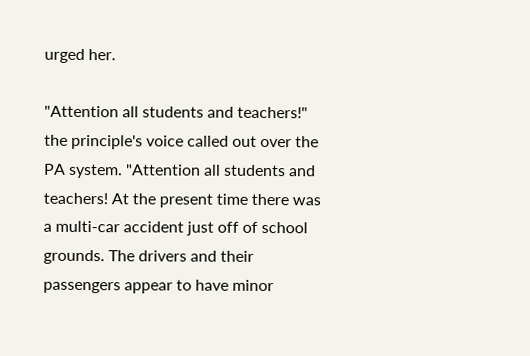urged her.

"Attention all students and teachers!" the principle's voice called out over the PA system. "Attention all students and teachers! At the present time there was a multi-car accident just off of school grounds. The drivers and their passengers appear to have minor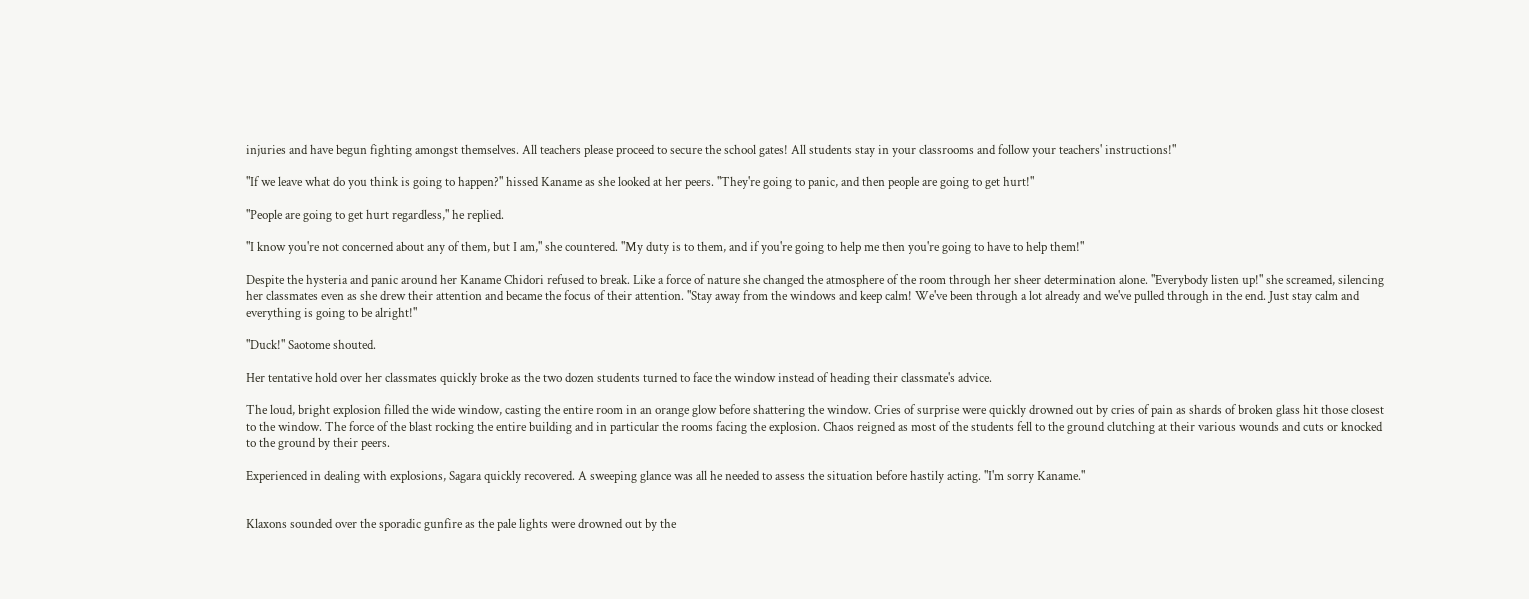injuries and have begun fighting amongst themselves. All teachers please proceed to secure the school gates! All students stay in your classrooms and follow your teachers' instructions!"

"If we leave what do you think is going to happen?" hissed Kaname as she looked at her peers. "They're going to panic, and then people are going to get hurt!"

"People are going to get hurt regardless," he replied.

"I know you're not concerned about any of them, but I am," she countered. "My duty is to them, and if you're going to help me then you're going to have to help them!"

Despite the hysteria and panic around her Kaname Chidori refused to break. Like a force of nature she changed the atmosphere of the room through her sheer determination alone. "Everybody listen up!" she screamed, silencing her classmates even as she drew their attention and became the focus of their attention. "Stay away from the windows and keep calm! We've been through a lot already and we've pulled through in the end. Just stay calm and everything is going to be alright!"

"Duck!" Saotome shouted.

Her tentative hold over her classmates quickly broke as the two dozen students turned to face the window instead of heading their classmate's advice.

The loud, bright explosion filled the wide window, casting the entire room in an orange glow before shattering the window. Cries of surprise were quickly drowned out by cries of pain as shards of broken glass hit those closest to the window. The force of the blast rocking the entire building and in particular the rooms facing the explosion. Chaos reigned as most of the students fell to the ground clutching at their various wounds and cuts or knocked to the ground by their peers.

Experienced in dealing with explosions, Sagara quickly recovered. A sweeping glance was all he needed to assess the situation before hastily acting. "I'm sorry Kaname."


Klaxons sounded over the sporadic gunfire as the pale lights were drowned out by the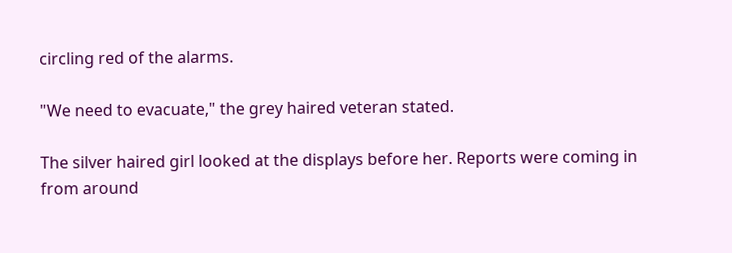circling red of the alarms.

"We need to evacuate," the grey haired veteran stated.

The silver haired girl looked at the displays before her. Reports were coming in from around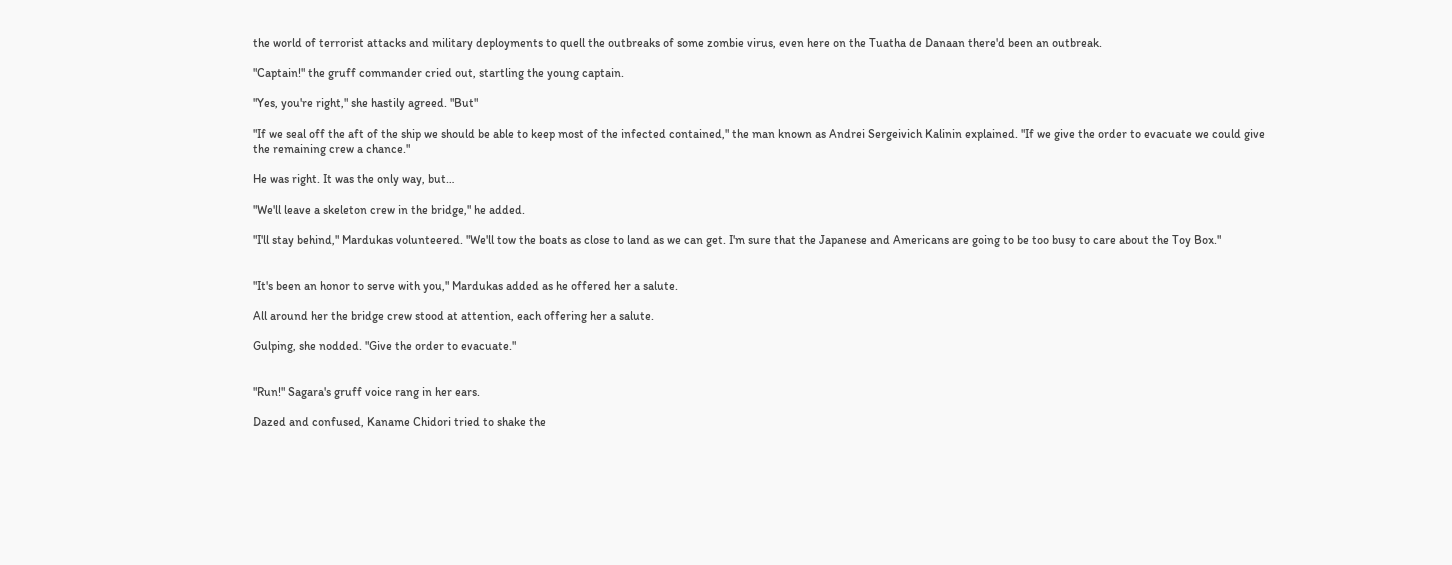the world of terrorist attacks and military deployments to quell the outbreaks of some zombie virus, even here on the Tuatha de Danaan there'd been an outbreak.

"Captain!" the gruff commander cried out, startling the young captain.

"Yes, you're right," she hastily agreed. "But"

"If we seal off the aft of the ship we should be able to keep most of the infected contained," the man known as Andrei Sergeivich Kalinin explained. "If we give the order to evacuate we could give the remaining crew a chance."

He was right. It was the only way, but…

"We'll leave a skeleton crew in the bridge," he added.

"I'll stay behind," Mardukas volunteered. "We'll tow the boats as close to land as we can get. I'm sure that the Japanese and Americans are going to be too busy to care about the Toy Box."


"It's been an honor to serve with you," Mardukas added as he offered her a salute.

All around her the bridge crew stood at attention, each offering her a salute.

Gulping, she nodded. "Give the order to evacuate."


"Run!" Sagara's gruff voice rang in her ears.

Dazed and confused, Kaname Chidori tried to shake the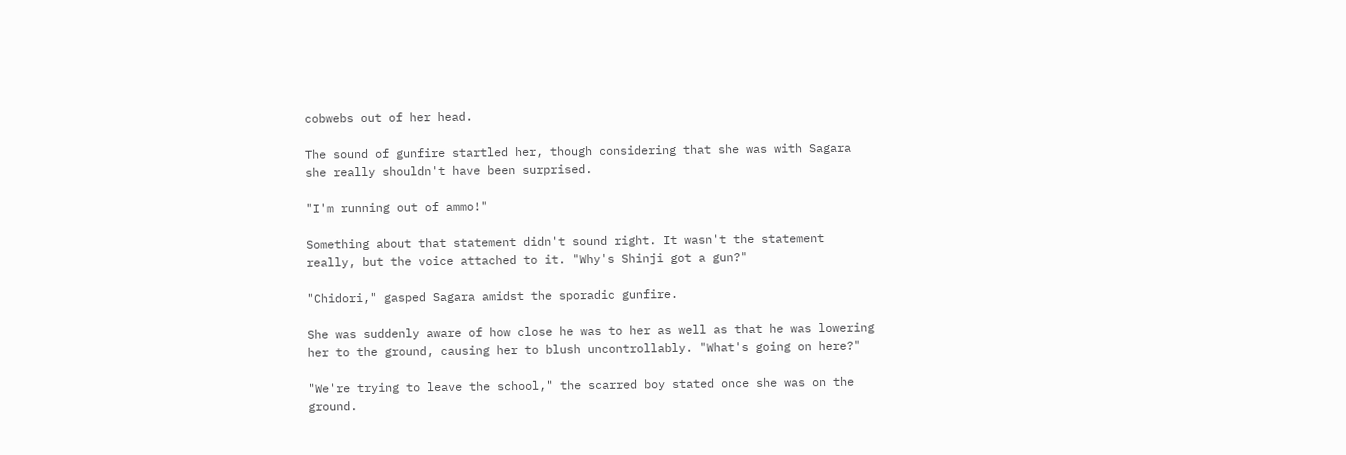cobwebs out of her head.

The sound of gunfire startled her, though considering that she was with Sagara she really shouldn't have been surprised.

"I'm running out of ammo!"

Something about that statement didn't sound right. It wasn't the statement really, but the voice attached to it. "Why's Shinji got a gun?"

"Chidori," gasped Sagara amidst the sporadic gunfire.

She was suddenly aware of how close he was to her as well as that he was lowering her to the ground, causing her to blush uncontrollably. "What's going on here?"

"We're trying to leave the school," the scarred boy stated once she was on the ground.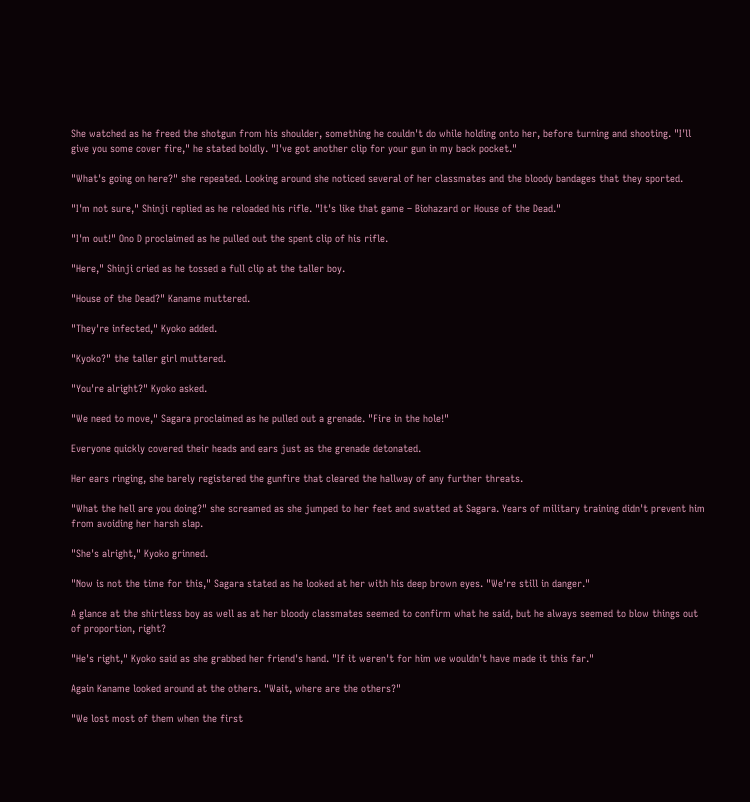She watched as he freed the shotgun from his shoulder, something he couldn't do while holding onto her, before turning and shooting. "I'll give you some cover fire," he stated boldly. "I've got another clip for your gun in my back pocket."

"What's going on here?" she repeated. Looking around she noticed several of her classmates and the bloody bandages that they sported.

"I'm not sure," Shinji replied as he reloaded his rifle. "It's like that game – Biohazard or House of the Dead."

"I'm out!" Ono D proclaimed as he pulled out the spent clip of his rifle.

"Here," Shinji cried as he tossed a full clip at the taller boy.

"House of the Dead?" Kaname muttered.

"They're infected," Kyoko added.

"Kyoko?" the taller girl muttered.

"You're alright?" Kyoko asked.

"We need to move," Sagara proclaimed as he pulled out a grenade. "Fire in the hole!"

Everyone quickly covered their heads and ears just as the grenade detonated.

Her ears ringing, she barely registered the gunfire that cleared the hallway of any further threats.

"What the hell are you doing?" she screamed as she jumped to her feet and swatted at Sagara. Years of military training didn't prevent him from avoiding her harsh slap.

"She's alright," Kyoko grinned.

"Now is not the time for this," Sagara stated as he looked at her with his deep brown eyes. "We're still in danger."

A glance at the shirtless boy as well as at her bloody classmates seemed to confirm what he said, but he always seemed to blow things out of proportion, right?

"He's right," Kyoko said as she grabbed her friend's hand. "If it weren't for him we wouldn't have made it this far."

Again Kaname looked around at the others. "Wait, where are the others?"

"We lost most of them when the first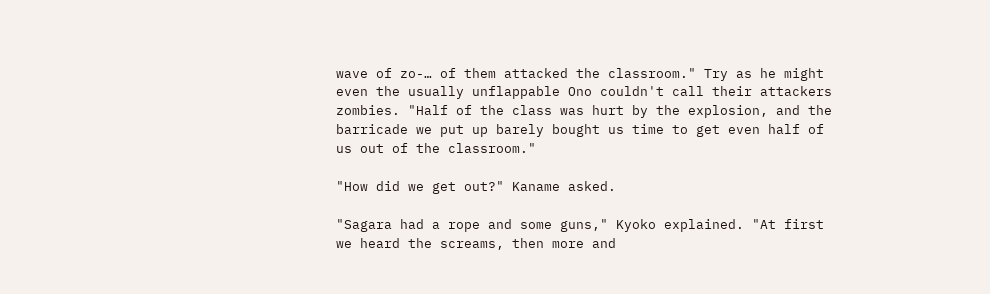wave of zo-… of them attacked the classroom." Try as he might even the usually unflappable Ono couldn't call their attackers zombies. "Half of the class was hurt by the explosion, and the barricade we put up barely bought us time to get even half of us out of the classroom."

"How did we get out?" Kaname asked.

"Sagara had a rope and some guns," Kyoko explained. "At first we heard the screams, then more and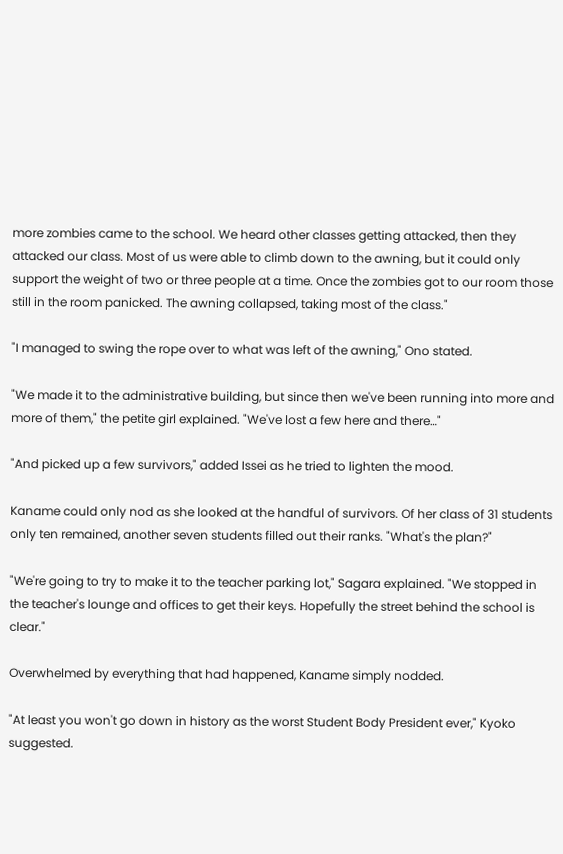more zombies came to the school. We heard other classes getting attacked, then they attacked our class. Most of us were able to climb down to the awning, but it could only support the weight of two or three people at a time. Once the zombies got to our room those still in the room panicked. The awning collapsed, taking most of the class."

"I managed to swing the rope over to what was left of the awning," Ono stated.

"We made it to the administrative building, but since then we've been running into more and more of them," the petite girl explained. "We've lost a few here and there…"

"And picked up a few survivors," added Issei as he tried to lighten the mood.

Kaname could only nod as she looked at the handful of survivors. Of her class of 31 students only ten remained, another seven students filled out their ranks. "What's the plan?"

"We're going to try to make it to the teacher parking lot," Sagara explained. "We stopped in the teacher's lounge and offices to get their keys. Hopefully the street behind the school is clear."

Overwhelmed by everything that had happened, Kaname simply nodded.

"At least you won't go down in history as the worst Student Body President ever," Kyoko suggested.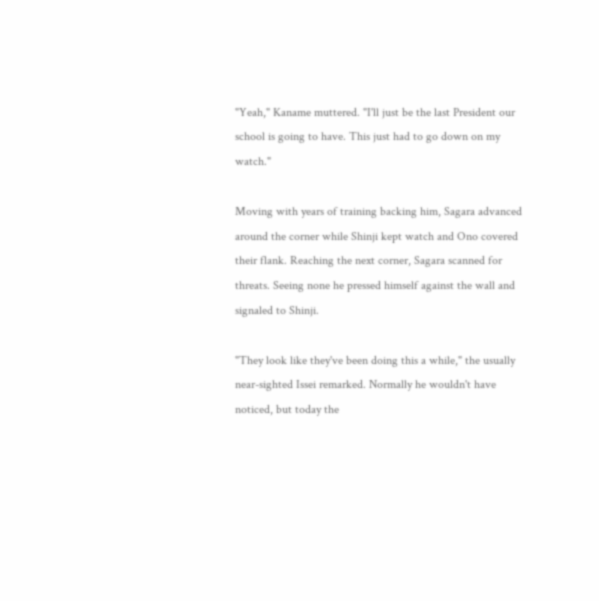"Yeah," Kaname muttered. "I'll just be the last President our school is going to have. This just had to go down on my watch."

Moving with years of training backing him, Sagara advanced around the corner while Shinji kept watch and Ono covered their flank. Reaching the next corner, Sagara scanned for threats. Seeing none he pressed himself against the wall and signaled to Shinji.

"They look like they've been doing this a while," the usually near-sighted Issei remarked. Normally he wouldn't have noticed, but today the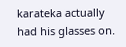karateka actually had his glasses on.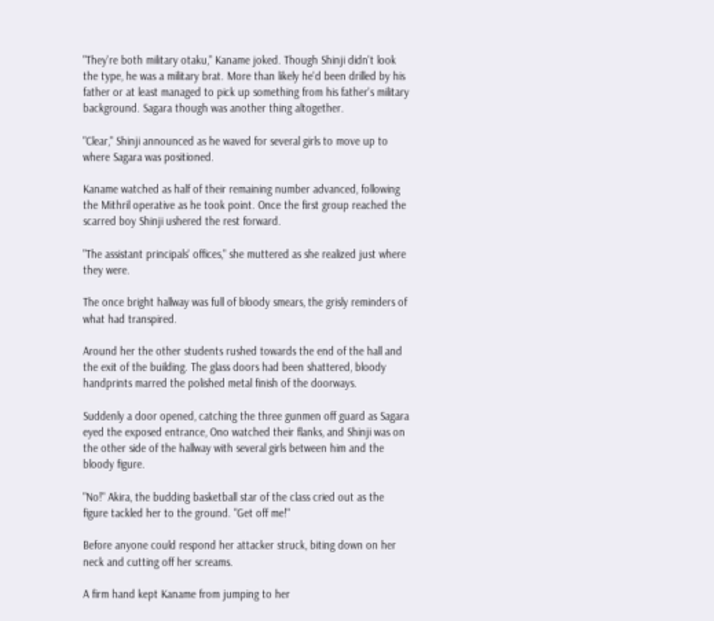"They're both military otaku," Kaname joked. Though Shinji didn't look the type, he was a military brat. More than likely he'd been drilled by his father or at least managed to pick up something from his father's military background. Sagara though was another thing altogether.

"Clear," Shinji announced as he waved for several girls to move up to where Sagara was positioned.

Kaname watched as half of their remaining number advanced, following the Mithril operative as he took point. Once the first group reached the scarred boy Shinji ushered the rest forward.

"The assistant principals' offices," she muttered as she realized just where they were.

The once bright hallway was full of bloody smears, the grisly reminders of what had transpired.

Around her the other students rushed towards the end of the hall and the exit of the building. The glass doors had been shattered, bloody handprints marred the polished metal finish of the doorways.

Suddenly a door opened, catching the three gunmen off guard as Sagara eyed the exposed entrance, Ono watched their flanks, and Shinji was on the other side of the hallway with several girls between him and the bloody figure.

"No!" Akira, the budding basketball star of the class cried out as the figure tackled her to the ground. "Get off me!"

Before anyone could respond her attacker struck, biting down on her neck and cutting off her screams.

A firm hand kept Kaname from jumping to her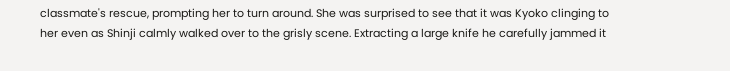classmate's rescue, prompting her to turn around. She was surprised to see that it was Kyoko clinging to her even as Shinji calmly walked over to the grisly scene. Extracting a large knife he carefully jammed it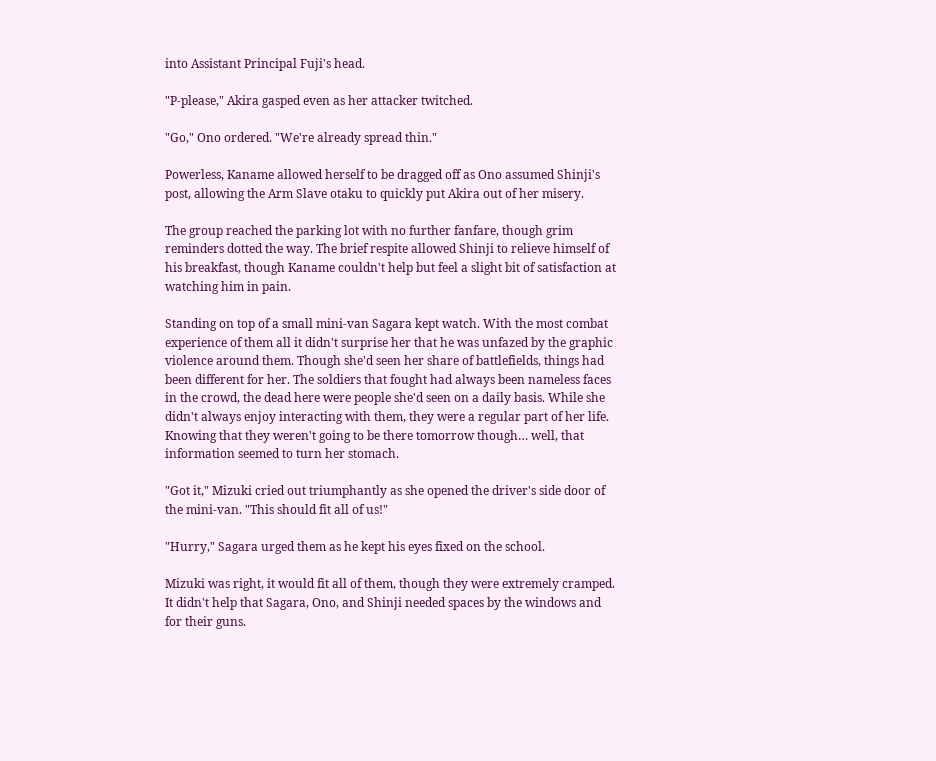into Assistant Principal Fuji's head.

"P-please," Akira gasped even as her attacker twitched.

"Go," Ono ordered. "We're already spread thin."

Powerless, Kaname allowed herself to be dragged off as Ono assumed Shinji's post, allowing the Arm Slave otaku to quickly put Akira out of her misery.

The group reached the parking lot with no further fanfare, though grim reminders dotted the way. The brief respite allowed Shinji to relieve himself of his breakfast, though Kaname couldn't help but feel a slight bit of satisfaction at watching him in pain.

Standing on top of a small mini-van Sagara kept watch. With the most combat experience of them all it didn't surprise her that he was unfazed by the graphic violence around them. Though she'd seen her share of battlefields, things had been different for her. The soldiers that fought had always been nameless faces in the crowd, the dead here were people she'd seen on a daily basis. While she didn't always enjoy interacting with them, they were a regular part of her life. Knowing that they weren't going to be there tomorrow though… well, that information seemed to turn her stomach.

"Got it," Mizuki cried out triumphantly as she opened the driver's side door of the mini-van. "This should fit all of us!"

"Hurry," Sagara urged them as he kept his eyes fixed on the school.

Mizuki was right, it would fit all of them, though they were extremely cramped. It didn't help that Sagara, Ono, and Shinji needed spaces by the windows and for their guns.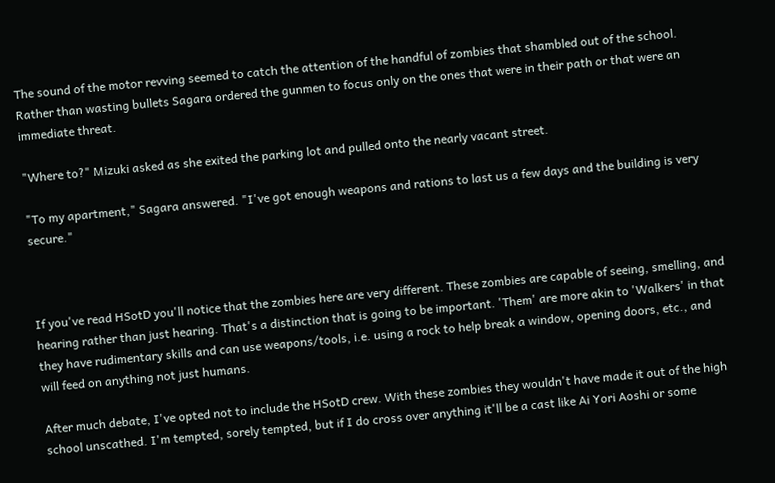The sound of the motor revving seemed to catch the attention of the handful of zombies that shambled out of the school. Rather than wasting bullets Sagara ordered the gunmen to focus only on the ones that were in their path or that were an immediate threat.

"Where to?" Mizuki asked as she exited the parking lot and pulled onto the nearly vacant street.

"To my apartment," Sagara answered. "I've got enough weapons and rations to last us a few days and the building is very secure."



If you've read HSotD you'll notice that the zombies here are very different. These zombies are capable of seeing, smelling, and hearing rather than just hearing. That's a distinction that is going to be important. 'Them' are more akin to 'Walkers' in that they have rudimentary skills and can use weapons/tools, i.e. using a rock to help break a window, opening doors, etc., and will feed on anything not just humans.

After much debate, I've opted not to include the HSotD crew. With these zombies they wouldn't have made it out of the high school unscathed. I'm tempted, sorely tempted, but if I do cross over anything it'll be a cast like Ai Yori Aoshi or some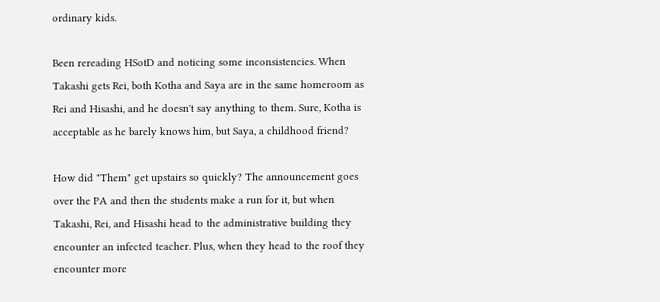ordinary kids.

Been rereading HSotD and noticing some inconsistencies. When Takashi gets Rei, both Kotha and Saya are in the same homeroom as Rei and Hisashi, and he doesn't say anything to them. Sure, Kotha is acceptable as he barely knows him, but Saya, a childhood friend?

How did "Them" get upstairs so quickly? The announcement goes over the PA and then the students make a run for it, but when Takashi, Rei, and Hisashi head to the administrative building they encounter an infected teacher. Plus, when they head to the roof they encounter more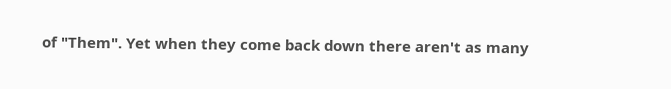of "Them". Yet when they come back down there aren't as many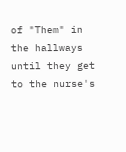of "Them" in the hallways until they get to the nurse's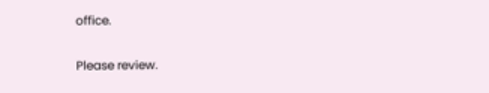office.

Please review.